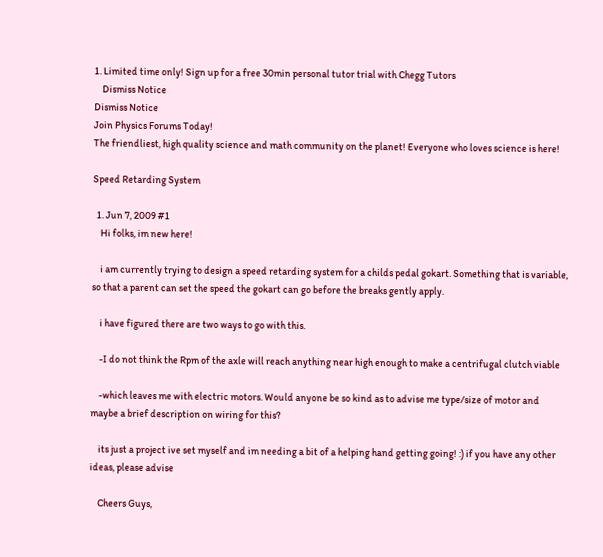1. Limited time only! Sign up for a free 30min personal tutor trial with Chegg Tutors
    Dismiss Notice
Dismiss Notice
Join Physics Forums Today!
The friendliest, high quality science and math community on the planet! Everyone who loves science is here!

Speed Retarding System

  1. Jun 7, 2009 #1
    Hi folks, im new here!

    i am currently trying to design a speed retarding system for a childs pedal gokart. Something that is variable, so that a parent can set the speed the gokart can go before the breaks gently apply.

    i have figured there are two ways to go with this.

    -I do not think the Rpm of the axle will reach anything near high enough to make a centrifugal clutch viable

    -which leaves me with electric motors. Would anyone be so kind as to advise me type/size of motor and maybe a brief description on wiring for this?

    its just a project ive set myself and im needing a bit of a helping hand getting going! :) if you have any other ideas, please advise

    Cheers Guys,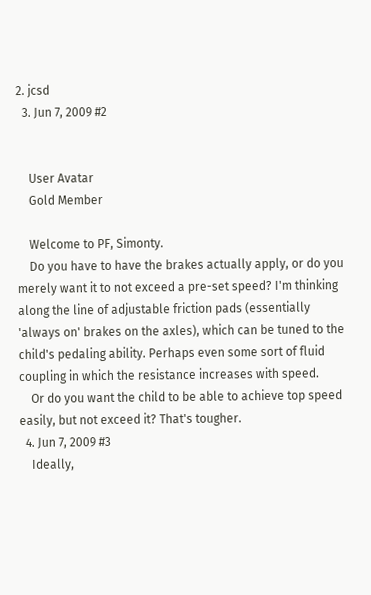2. jcsd
  3. Jun 7, 2009 #2


    User Avatar
    Gold Member

    Welcome to PF, Simonty.
    Do you have to have the brakes actually apply, or do you merely want it to not exceed a pre-set speed? I'm thinking along the line of adjustable friction pads (essentially 'always on' brakes on the axles), which can be tuned to the child's pedaling ability. Perhaps even some sort of fluid coupling in which the resistance increases with speed.
    Or do you want the child to be able to achieve top speed easily, but not exceed it? That's tougher.
  4. Jun 7, 2009 #3
    Ideally,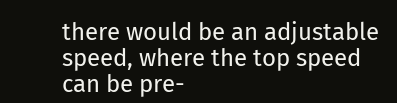there would be an adjustable speed, where the top speed can be pre-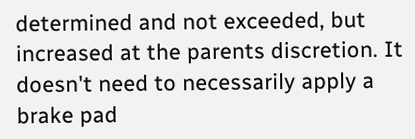determined and not exceeded, but increased at the parents discretion. It doesn't need to necessarily apply a brake pad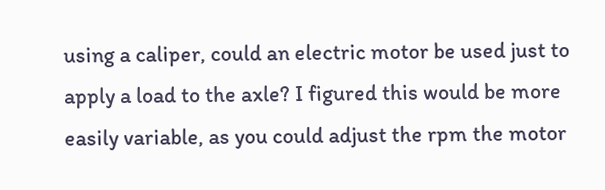using a caliper, could an electric motor be used just to apply a load to the axle? I figured this would be more easily variable, as you could adjust the rpm the motor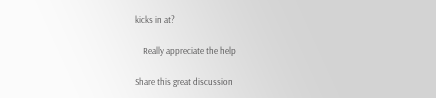kicks in at?

    Really appreciate the help

Share this great discussion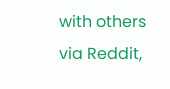with others via Reddit,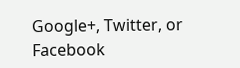Google+, Twitter, or Facebook